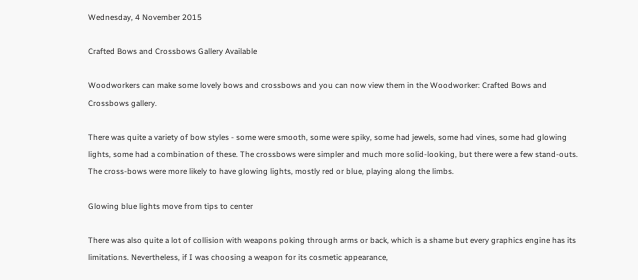Wednesday, 4 November 2015

Crafted Bows and Crossbows Gallery Available

Woodworkers can make some lovely bows and crossbows and you can now view them in the Woodworker: Crafted Bows and Crossbows gallery.

There was quite a variety of bow styles - some were smooth, some were spiky, some had jewels, some had vines, some had glowing lights, some had a combination of these. The crossbows were simpler and much more solid-looking, but there were a few stand-outs. The cross-bows were more likely to have glowing lights, mostly red or blue, playing along the limbs.

Glowing blue lights move from tips to center

There was also quite a lot of collision with weapons poking through arms or back, which is a shame but every graphics engine has its limitations. Nevertheless, if I was choosing a weapon for its cosmetic appearance,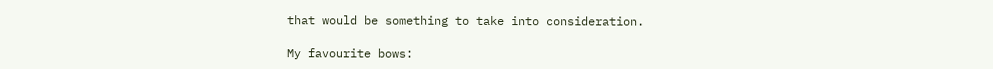that would be something to take into consideration.

My favourite bows: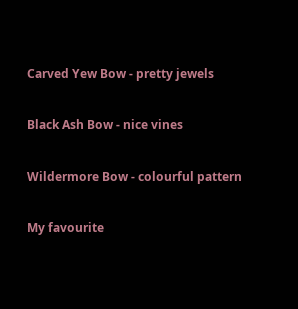Carved Yew Bow - pretty jewels

Black Ash Bow - nice vines

Wildermore Bow - colourful pattern

My favourite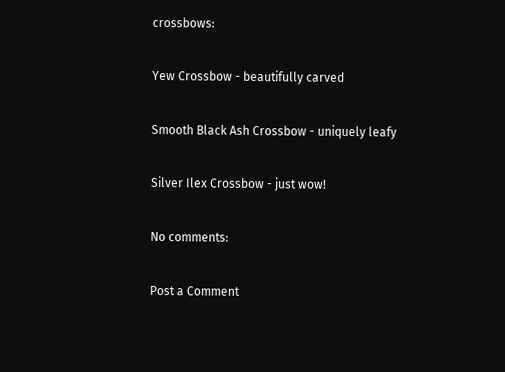crossbows:

Yew Crossbow - beautifully carved

Smooth Black Ash Crossbow - uniquely leafy

Silver Ilex Crossbow - just wow!

No comments:

Post a Comment